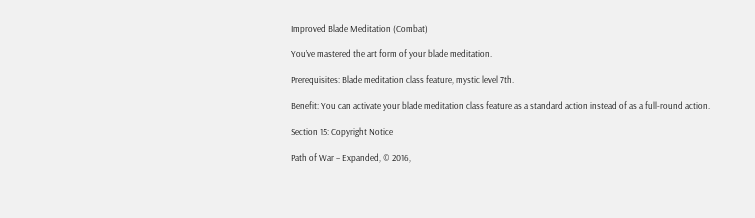Improved Blade Meditation (Combat)

You’ve mastered the art form of your blade meditation.

Prerequisites: Blade meditation class feature, mystic level 7th.

Benefit: You can activate your blade meditation class feature as a standard action instead of as a full-round action.

Section 15: Copyright Notice

Path of War – Expanded, © 2016,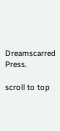Dreamscarred Press.

scroll to top